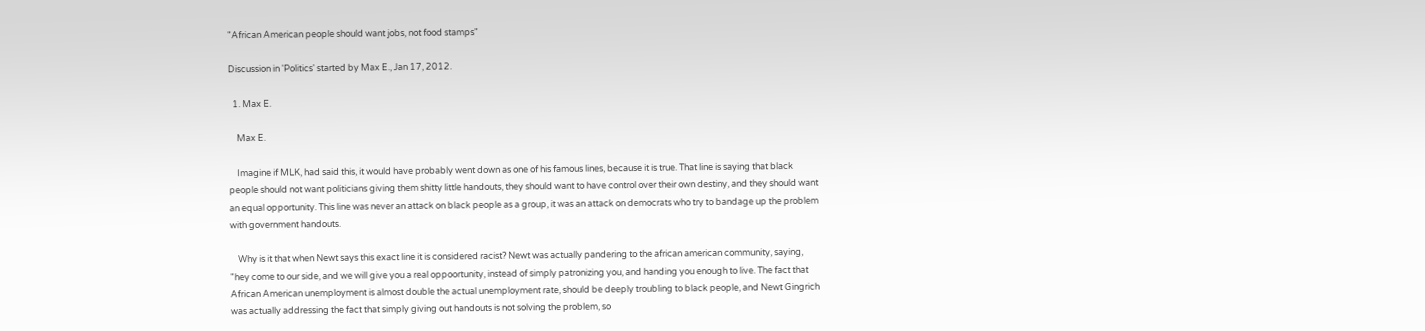"African American people should want jobs, not food stamps"

Discussion in 'Politics' started by Max E., Jan 17, 2012.

  1. Max E.

    Max E.

    Imagine if MLK, had said this, it would have probably went down as one of his famous lines, because it is true. That line is saying that black people should not want politicians giving them shitty little handouts, they should want to have control over their own destiny, and they should want an equal opportunity. This line was never an attack on black people as a group, it was an attack on democrats who try to bandage up the problem with government handouts.

    Why is it that when Newt says this exact line it is considered racist? Newt was actually pandering to the african american community, saying, "hey come to our side, and we will give you a real oppoortunity, instead of simply patronizing you, and handing you enough to live. The fact that African American unemployment is almost double the actual unemployment rate, should be deeply troubling to black people, and Newt Gingrich was actually addressing the fact that simply giving out handouts is not solving the problem, so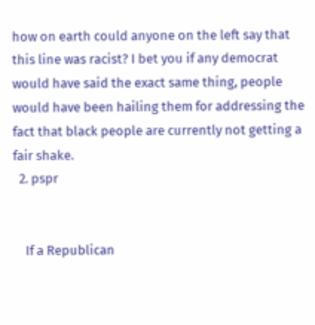how on earth could anyone on the left say that this line was racist? I bet you if any democrat would have said the exact same thing, people would have been hailing them for addressing the fact that black people are currently not getting a fair shake.
  2. pspr


    If a Republican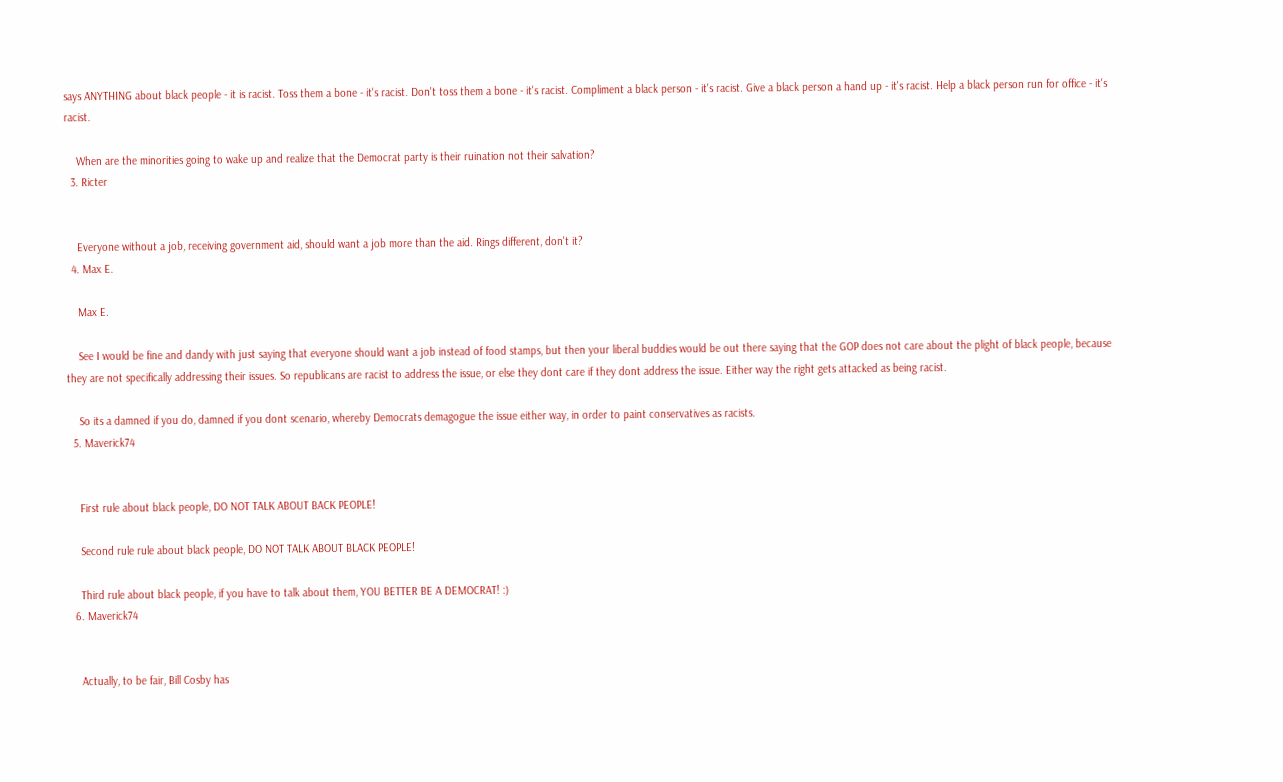says ANYTHING about black people - it is racist. Toss them a bone - it's racist. Don't toss them a bone - it's racist. Compliment a black person - it's racist. Give a black person a hand up - it's racist. Help a black person run for office - it's racist.

    When are the minorities going to wake up and realize that the Democrat party is their ruination not their salvation?
  3. Ricter


    Everyone without a job, receiving government aid, should want a job more than the aid. Rings different, don't it?
  4. Max E.

    Max E.

    See I would be fine and dandy with just saying that everyone should want a job instead of food stamps, but then your liberal buddies would be out there saying that the GOP does not care about the plight of black people, because they are not specifically addressing their issues. So republicans are racist to address the issue, or else they dont care if they dont address the issue. Either way the right gets attacked as being racist.

    So its a damned if you do, damned if you dont scenario, whereby Democrats demagogue the issue either way, in order to paint conservatives as racists.
  5. Maverick74


    First rule about black people, DO NOT TALK ABOUT BACK PEOPLE!

    Second rule rule about black people, DO NOT TALK ABOUT BLACK PEOPLE!

    Third rule about black people, if you have to talk about them, YOU BETTER BE A DEMOCRAT! :)
  6. Maverick74


    Actually, to be fair, Bill Cosby has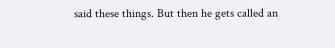said these things. But then he gets called an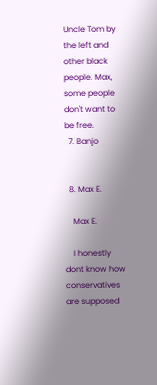Uncle Tom by the left and other black people. Max, some people don't want to be free.
  7. Banjo


  8. Max E.

    Max E.

    I honestly dont know how conservatives are supposed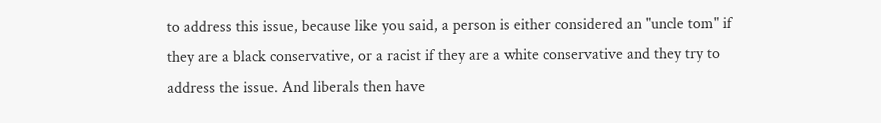to address this issue, because like you said, a person is either considered an "uncle tom" if they are a black conservative, or a racist if they are a white conservative and they try to address the issue. And liberals then have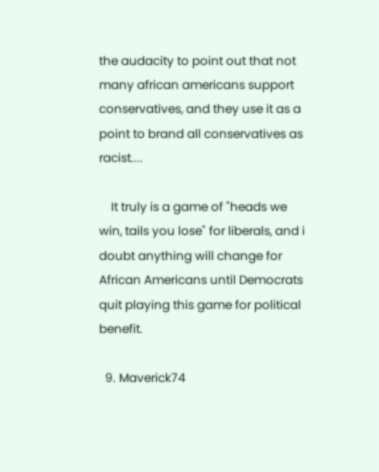the audacity to point out that not many african americans support conservatives, and they use it as a point to brand all conservatives as racist....

    It truly is a game of "heads we win, tails you lose" for liberals, and i doubt anything will change for African Americans until Democrats quit playing this game for political benefit.

  9. Maverick74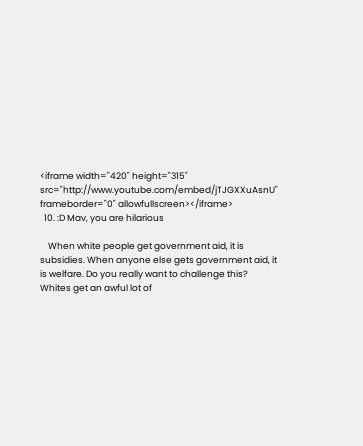<iframe width="420" height="315" src="http://www.youtube.com/embed/jTJGXXuAsnU" frameborder="0" allowfullscreen></iframe>
  10. :D Mav, you are hilarious

    When white people get government aid, it is subsidies. When anyone else gets government aid, it is welfare. Do you really want to challenge this? Whites get an awful lot of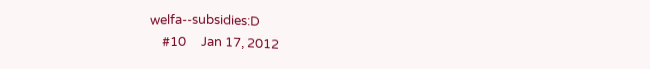welfa--subsidies:D
    #10     Jan 17, 2012